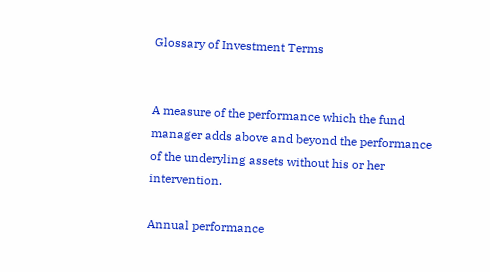Glossary of Investment Terms


A measure of the performance which the fund manager adds above and beyond the performance of the underyling assets without his or her intervention.

Annual performance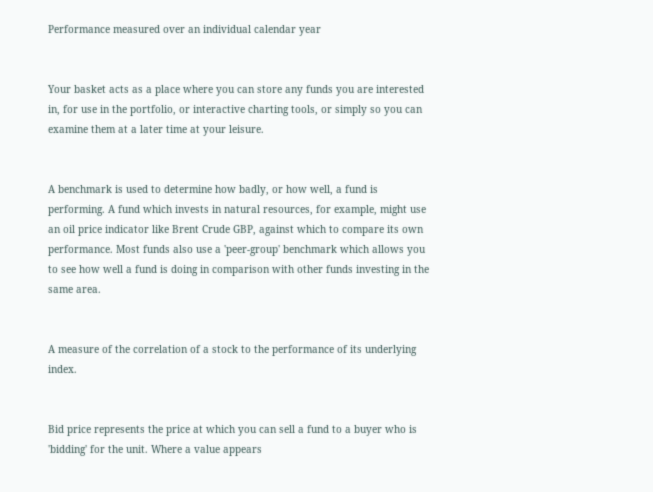Performance measured over an individual calendar year


Your basket acts as a place where you can store any funds you are interested in, for use in the portfolio, or interactive charting tools, or simply so you can examine them at a later time at your leisure.


A benchmark is used to determine how badly, or how well, a fund is performing. A fund which invests in natural resources, for example, might use an oil price indicator like Brent Crude GBP, against which to compare its own performance. Most funds also use a 'peer-group' benchmark which allows you to see how well a fund is doing in comparison with other funds investing in the same area.


A measure of the correlation of a stock to the performance of its underlying index.


Bid price represents the price at which you can sell a fund to a buyer who is 'bidding' for the unit. Where a value appears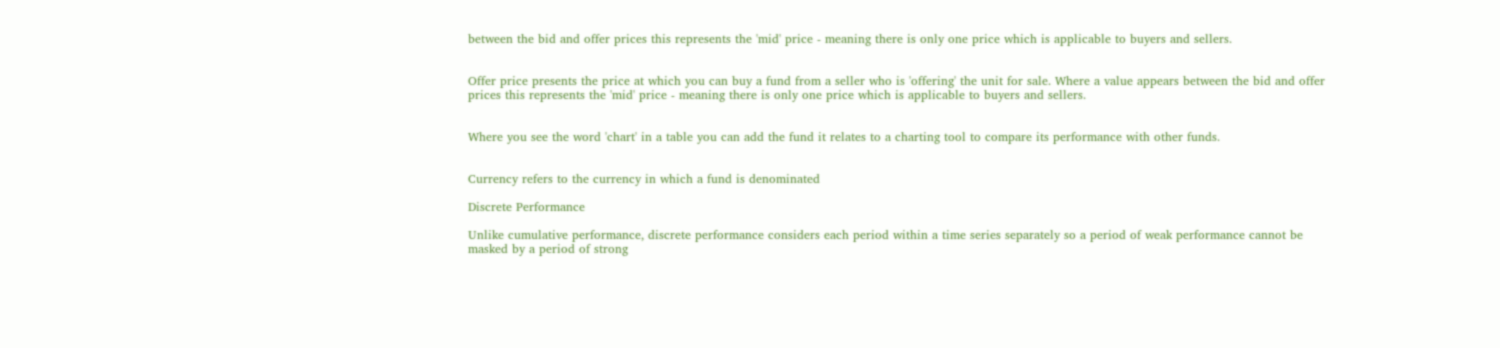between the bid and offer prices this represents the 'mid' price - meaning there is only one price which is applicable to buyers and sellers.


Offer price presents the price at which you can buy a fund from a seller who is 'offering' the unit for sale. Where a value appears between the bid and offer prices this represents the 'mid' price - meaning there is only one price which is applicable to buyers and sellers.


Where you see the word 'chart' in a table you can add the fund it relates to a charting tool to compare its performance with other funds.


Currency refers to the currency in which a fund is denominated

Discrete Performance

Unlike cumulative performance, discrete performance considers each period within a time series separately so a period of weak performance cannot be masked by a period of strong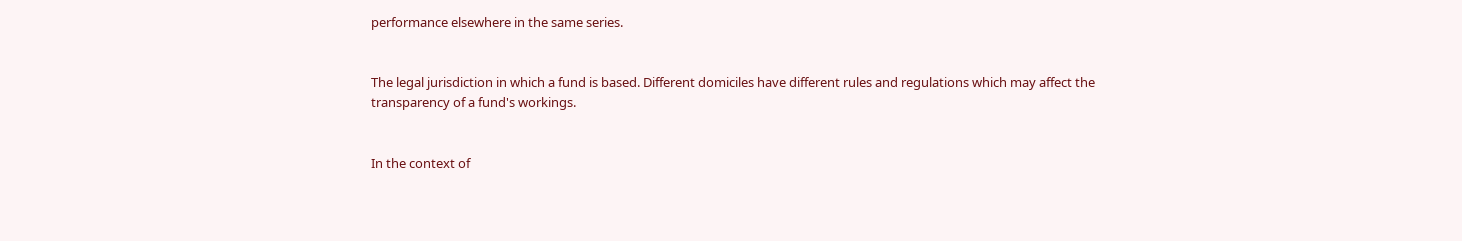performance elsewhere in the same series.


The legal jurisdiction in which a fund is based. Different domiciles have different rules and regulations which may affect the transparency of a fund's workings.


In the context of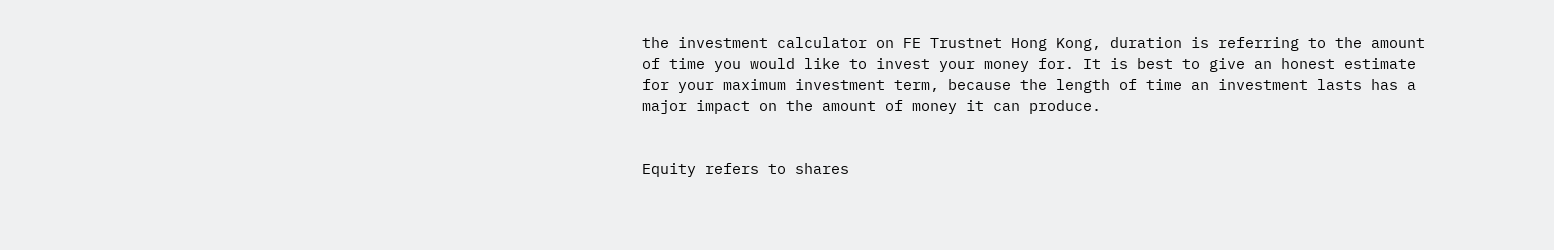the investment calculator on FE Trustnet Hong Kong, duration is referring to the amount of time you would like to invest your money for. It is best to give an honest estimate for your maximum investment term, because the length of time an investment lasts has a major impact on the amount of money it can produce.


Equity refers to shares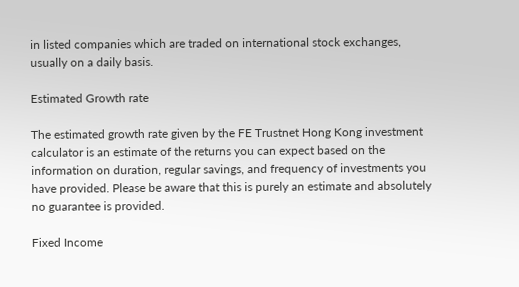in listed companies which are traded on international stock exchanges, usually on a daily basis.

Estimated Growth rate

The estimated growth rate given by the FE Trustnet Hong Kong investment calculator is an estimate of the returns you can expect based on the information on duration, regular savings, and frequency of investments you have provided. Please be aware that this is purely an estimate and absolutely no guarantee is provided.

Fixed Income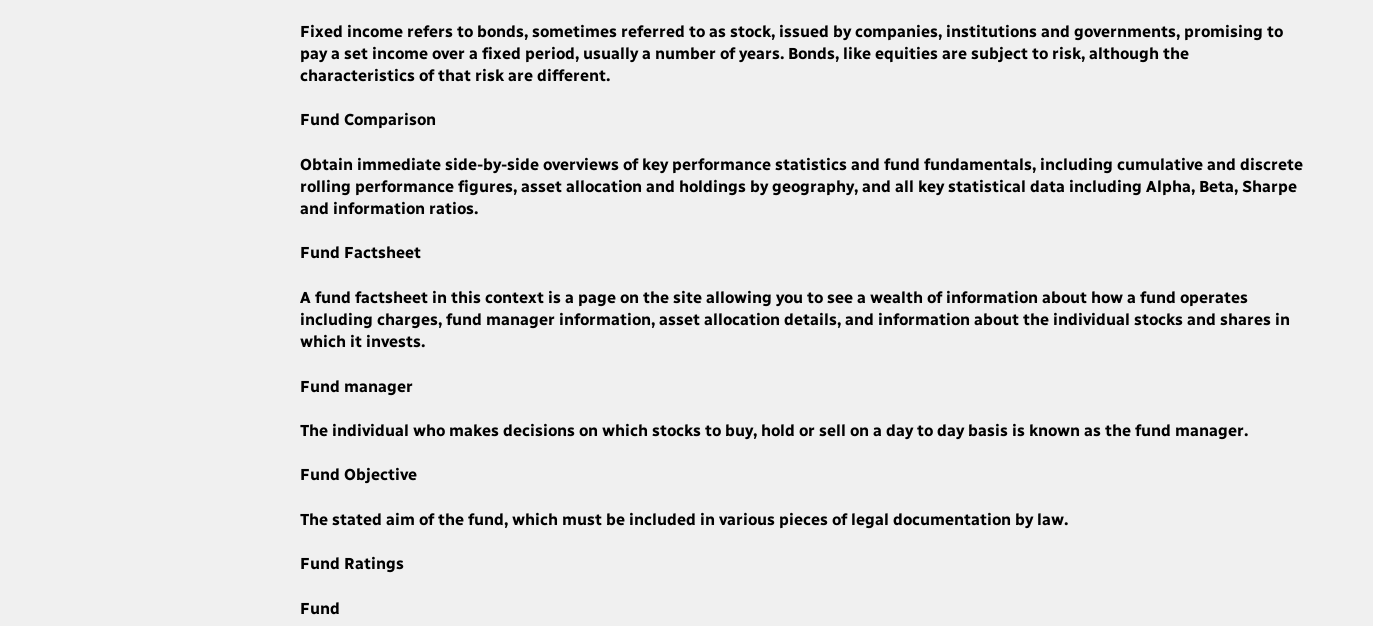Fixed income refers to bonds, sometimes referred to as stock, issued by companies, institutions and governments, promising to pay a set income over a fixed period, usually a number of years. Bonds, like equities are subject to risk, although the characteristics of that risk are different.

Fund Comparison

Obtain immediate side-by-side overviews of key performance statistics and fund fundamentals, including cumulative and discrete rolling performance figures, asset allocation and holdings by geography, and all key statistical data including Alpha, Beta, Sharpe and information ratios.

Fund Factsheet

A fund factsheet in this context is a page on the site allowing you to see a wealth of information about how a fund operates including charges, fund manager information, asset allocation details, and information about the individual stocks and shares in which it invests.

Fund manager

The individual who makes decisions on which stocks to buy, hold or sell on a day to day basis is known as the fund manager.

Fund Objective

The stated aim of the fund, which must be included in various pieces of legal documentation by law.

Fund Ratings

Fund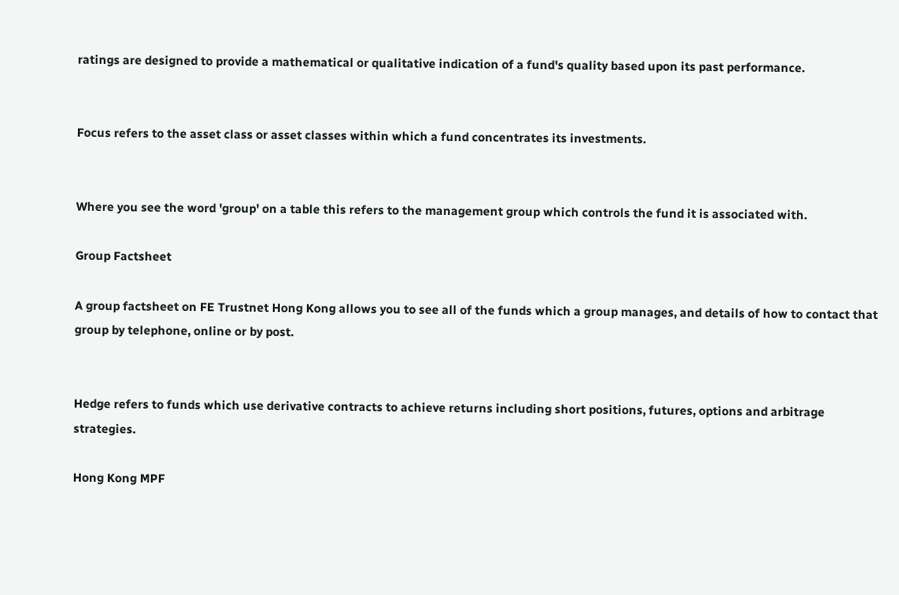ratings are designed to provide a mathematical or qualitative indication of a fund's quality based upon its past performance.


Focus refers to the asset class or asset classes within which a fund concentrates its investments.


Where you see the word 'group' on a table this refers to the management group which controls the fund it is associated with.

Group Factsheet

A group factsheet on FE Trustnet Hong Kong allows you to see all of the funds which a group manages, and details of how to contact that group by telephone, online or by post.


Hedge refers to funds which use derivative contracts to achieve returns including short positions, futures, options and arbitrage strategies.

Hong Kong MPF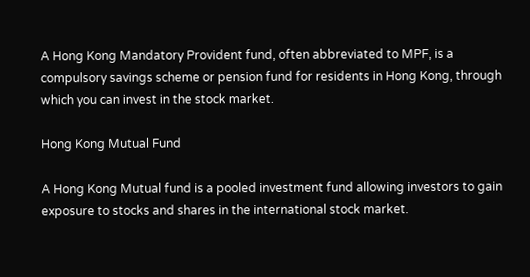A Hong Kong Mandatory Provident fund, often abbreviated to MPF, is a compulsory savings scheme or pension fund for residents in Hong Kong, through which you can invest in the stock market.

Hong Kong Mutual Fund

A Hong Kong Mutual fund is a pooled investment fund allowing investors to gain exposure to stocks and shares in the international stock market.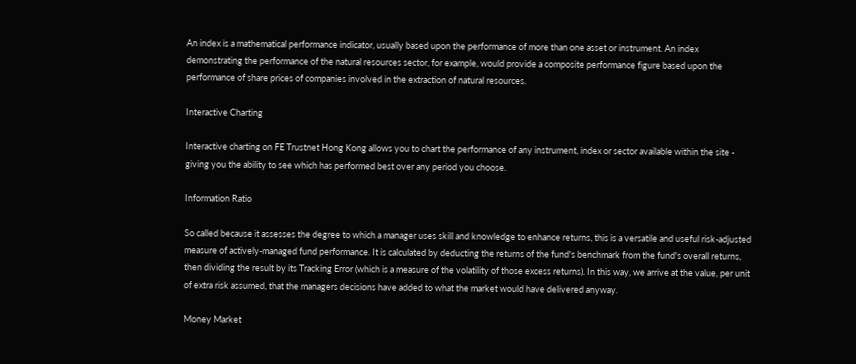An index is a mathematical performance indicator, usually based upon the performance of more than one asset or instrument. An index demonstrating the performance of the natural resources sector, for example, would provide a composite performance figure based upon the performance of share prices of companies involved in the extraction of natural resources.

Interactive Charting

Interactive charting on FE Trustnet Hong Kong allows you to chart the performance of any instrument, index or sector available within the site - giving you the ability to see which has performed best over any period you choose.

Information Ratio

So called because it assesses the degree to which a manager uses skill and knowledge to enhance returns, this is a versatile and useful risk-adjusted measure of actively-managed fund performance. It is calculated by deducting the returns of the fund's benchmark from the fund's overall returns, then dividing the result by its Tracking Error (which is a measure of the volatility of those excess returns). In this way, we arrive at the value, per unit of extra risk assumed, that the managers decisions have added to what the market would have delivered anyway.

Money Market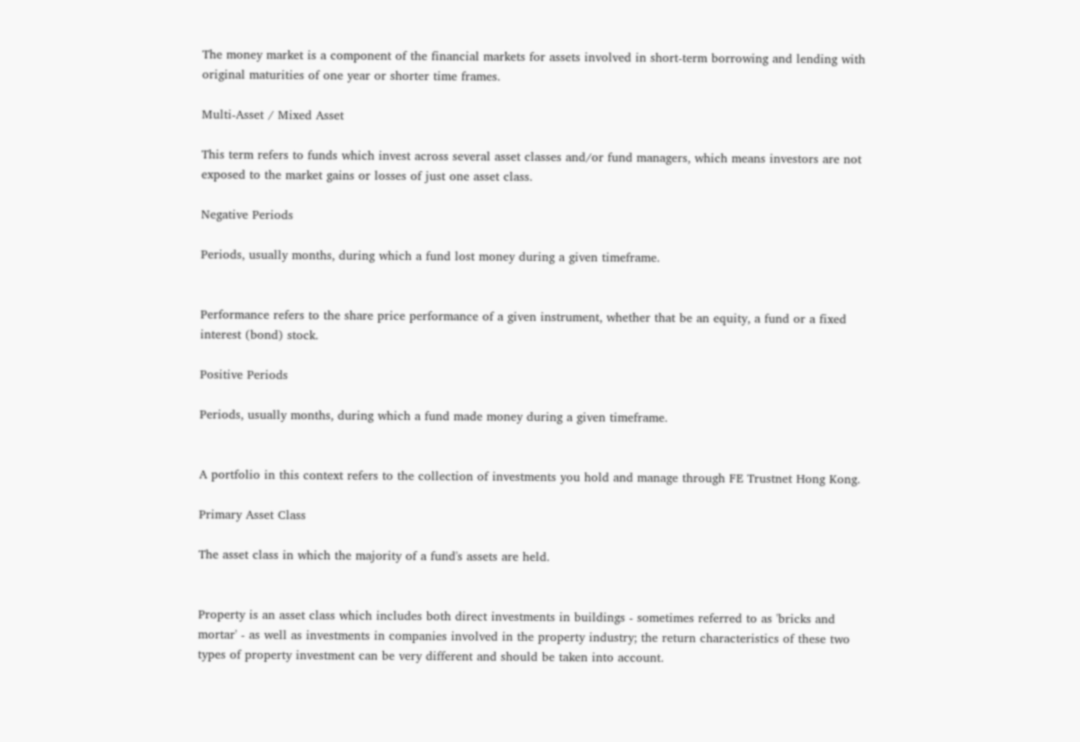The money market is a component of the financial markets for assets involved in short-term borrowing and lending with original maturities of one year or shorter time frames.

Multi-Asset / Mixed Asset

This term refers to funds which invest across several asset classes and/or fund managers, which means investors are not exposed to the market gains or losses of just one asset class.

Negative Periods

Periods, usually months, during which a fund lost money during a given timeframe.


Performance refers to the share price performance of a given instrument, whether that be an equity, a fund or a fixed interest (bond) stock.

Positive Periods

Periods, usually months, during which a fund made money during a given timeframe.


A portfolio in this context refers to the collection of investments you hold and manage through FE Trustnet Hong Kong.

Primary Asset Class

The asset class in which the majority of a fund's assets are held.


Property is an asset class which includes both direct investments in buildings - sometimes referred to as 'bricks and mortar' - as well as investments in companies involved in the property industry; the return characteristics of these two types of property investment can be very different and should be taken into account.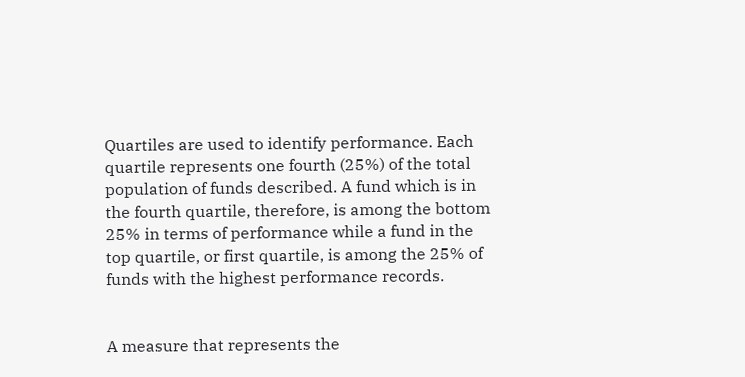Quartiles are used to identify performance. Each quartile represents one fourth (25%) of the total population of funds described. A fund which is in the fourth quartile, therefore, is among the bottom 25% in terms of performance while a fund in the top quartile, or first quartile, is among the 25% of funds with the highest performance records.


A measure that represents the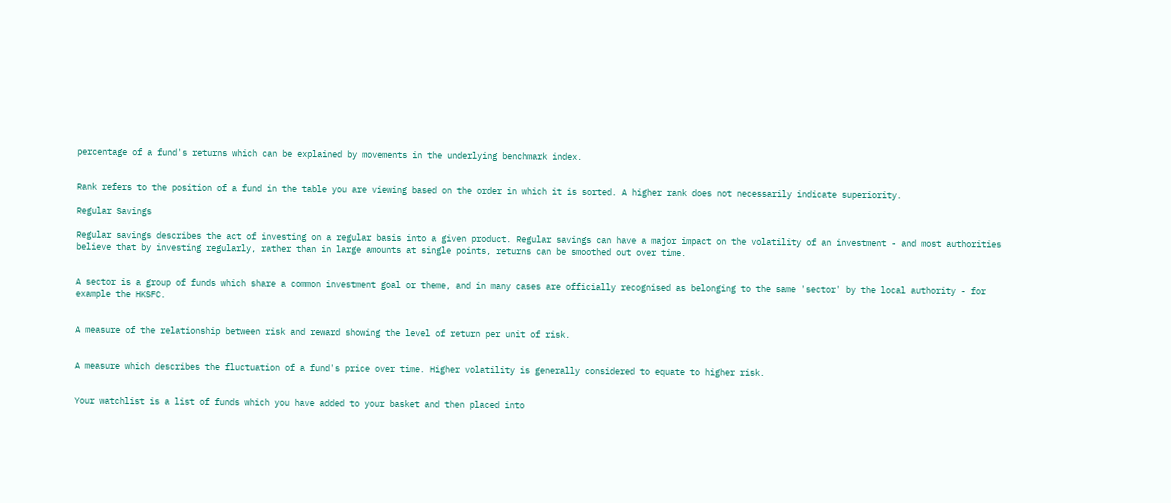percentage of a fund's returns which can be explained by movements in the underlying benchmark index.


Rank refers to the position of a fund in the table you are viewing based on the order in which it is sorted. A higher rank does not necessarily indicate superiority.

Regular Savings

Regular savings describes the act of investing on a regular basis into a given product. Regular savings can have a major impact on the volatility of an investment - and most authorities believe that by investing regularly, rather than in large amounts at single points, returns can be smoothed out over time.


A sector is a group of funds which share a common investment goal or theme, and in many cases are officially recognised as belonging to the same 'sector' by the local authority - for example the HKSFC.


A measure of the relationship between risk and reward showing the level of return per unit of risk.


A measure which describes the fluctuation of a fund's price over time. Higher volatility is generally considered to equate to higher risk.


Your watchlist is a list of funds which you have added to your basket and then placed into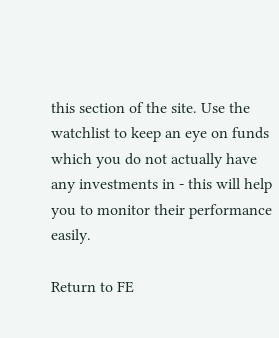this section of the site. Use the watchlist to keep an eye on funds which you do not actually have any investments in - this will help you to monitor their performance easily.

Return to FE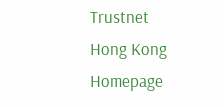Trustnet Hong Kong Homepage